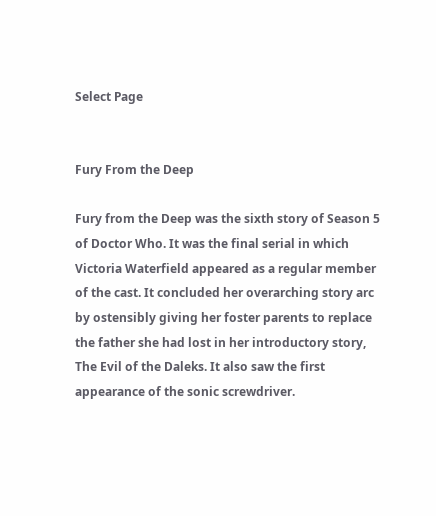Select Page


Fury From the Deep

Fury from the Deep was the sixth story of Season 5 of Doctor Who. It was the final serial in which Victoria Waterfield appeared as a regular member of the cast. It concluded her overarching story arc by ostensibly giving her foster parents to replace the father she had lost in her introductory story, The Evil of the Daleks. It also saw the first appearance of the sonic screwdriver.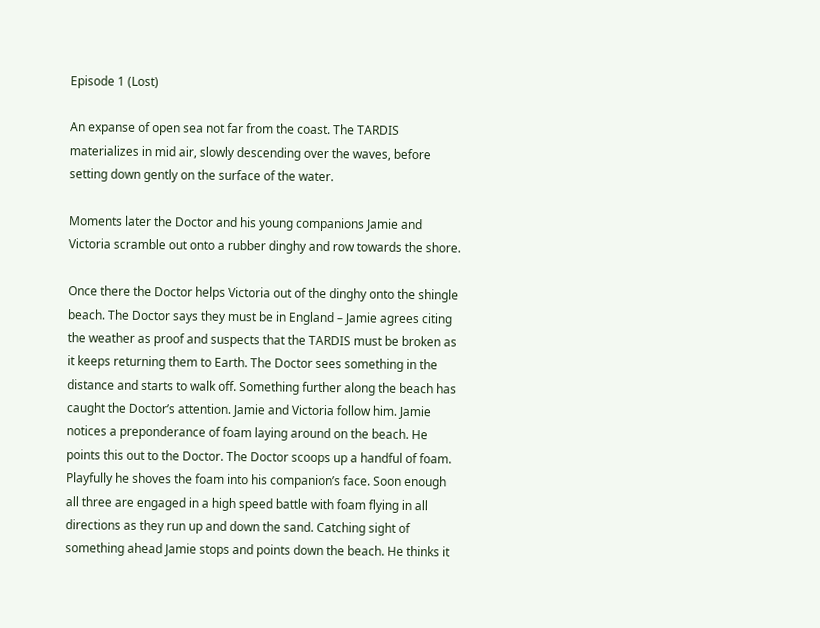Episode 1 (Lost)

An expanse of open sea not far from the coast. The TARDIS materializes in mid air, slowly descending over the waves, before setting down gently on the surface of the water.

Moments later the Doctor and his young companions Jamie and Victoria scramble out onto a rubber dinghy and row towards the shore.

Once there the Doctor helps Victoria out of the dinghy onto the shingle beach. The Doctor says they must be in England – Jamie agrees citing the weather as proof and suspects that the TARDIS must be broken as it keeps returning them to Earth. The Doctor sees something in the distance and starts to walk off. Something further along the beach has caught the Doctor’s attention. Jamie and Victoria follow him. Jamie notices a preponderance of foam laying around on the beach. He points this out to the Doctor. The Doctor scoops up a handful of foam. Playfully he shoves the foam into his companion’s face. Soon enough all three are engaged in a high speed battle with foam flying in all directions as they run up and down the sand. Catching sight of something ahead Jamie stops and points down the beach. He thinks it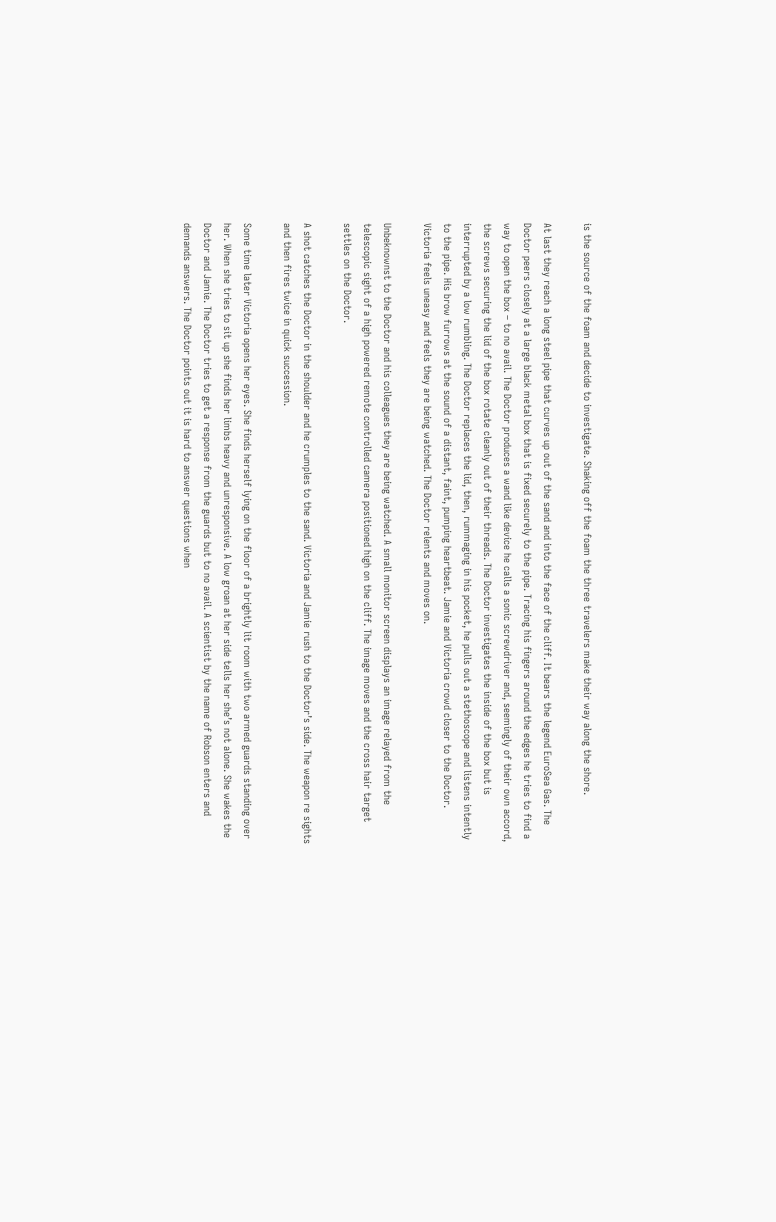is the source of the foam and decide to investigate. Shaking off the foam the three travelers make their way along the shore.

At last they reach a long steel pipe that curves up out of the sand and into the face of the cliff. It bears the legend EuroSea Gas. The Doctor peers closely at a large black metal box that is fixed securely to the pipe. Tracing his fingers around the edges he tries to find a way to open the box – to no avail. The Doctor produces a wand like device he calls a sonic screwdriver and, seemingly of their own accord, the screws securing the lid of the box rotate cleanly out of their threads. The Doctor investigates the inside of the box but is interrupted by a low rumbling. The Doctor replaces the lid, then, rummaging in his pocket, he pulls out a stethoscope and listens intently to the pipe. His brow furrows at the sound of a distant, faint, pumping heartbeat. Jamie and Victoria crowd closer to the Doctor. Victoria feels uneasy and feels they are being watched. The Doctor relents and moves on.

Unbeknownst to the Doctor and his colleagues they are being watched. A small monitor screen displays an image relayed from the telescopic sight of a high powered remote controlled camera positioned high on the cliff. The image moves and the cross hair target settles on the Doctor.

A shot catches the Doctor in the shoulder and he crumples to the sand. Victoria and Jamie rush to the Doctor’s side. The weapon re sights and then fires twice in quick succession.

Some time later Victoria opens her eyes. She finds herself lying on the floor of a brightly lit room with two armed guards standing over her. When she tries to sit up she finds her limbs heavy and unresponsive. A low groan at her side tells her she’s not alone. She wakes the Doctor and Jamie. The Doctor tries to get a response from the guards but to no avail. A scientist by the name of Robson enters and demands answers. The Doctor points out it is hard to answer questions when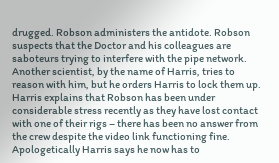drugged. Robson administers the antidote. Robson suspects that the Doctor and his colleagues are saboteurs trying to interfere with the pipe network. Another scientist, by the name of Harris, tries to reason with him, but he orders Harris to lock them up. Harris explains that Robson has been under considerable stress recently as they have lost contact with one of their rigs – there has been no answer from the crew despite the video link functioning fine. Apologetically Harris says he now has to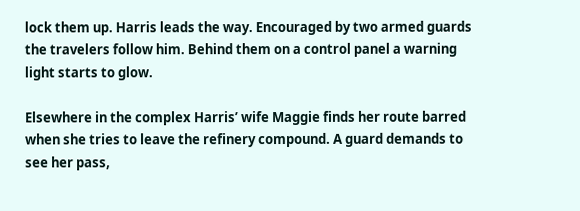lock them up. Harris leads the way. Encouraged by two armed guards the travelers follow him. Behind them on a control panel a warning light starts to glow.

Elsewhere in the complex Harris’ wife Maggie finds her route barred when she tries to leave the refinery compound. A guard demands to see her pass,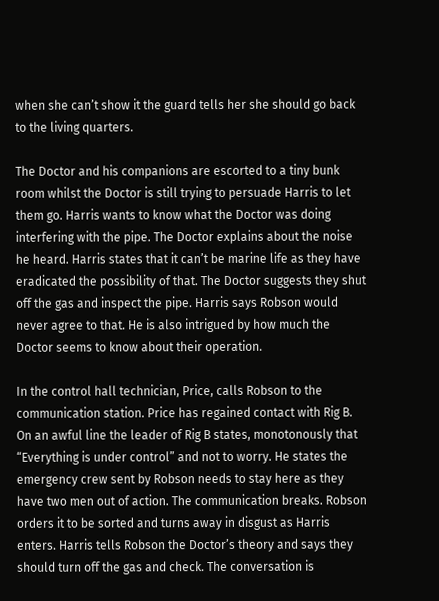when she can’t show it the guard tells her she should go back to the living quarters.

The Doctor and his companions are escorted to a tiny bunk room whilst the Doctor is still trying to persuade Harris to let them go. Harris wants to know what the Doctor was doing interfering with the pipe. The Doctor explains about the noise he heard. Harris states that it can’t be marine life as they have eradicated the possibility of that. The Doctor suggests they shut off the gas and inspect the pipe. Harris says Robson would never agree to that. He is also intrigued by how much the Doctor seems to know about their operation.

In the control hall technician, Price, calls Robson to the communication station. Price has regained contact with Rig B. On an awful line the leader of Rig B states, monotonously that “Everything is under control” and not to worry. He states the emergency crew sent by Robson needs to stay here as they have two men out of action. The communication breaks. Robson orders it to be sorted and turns away in disgust as Harris enters. Harris tells Robson the Doctor’s theory and says they should turn off the gas and check. The conversation is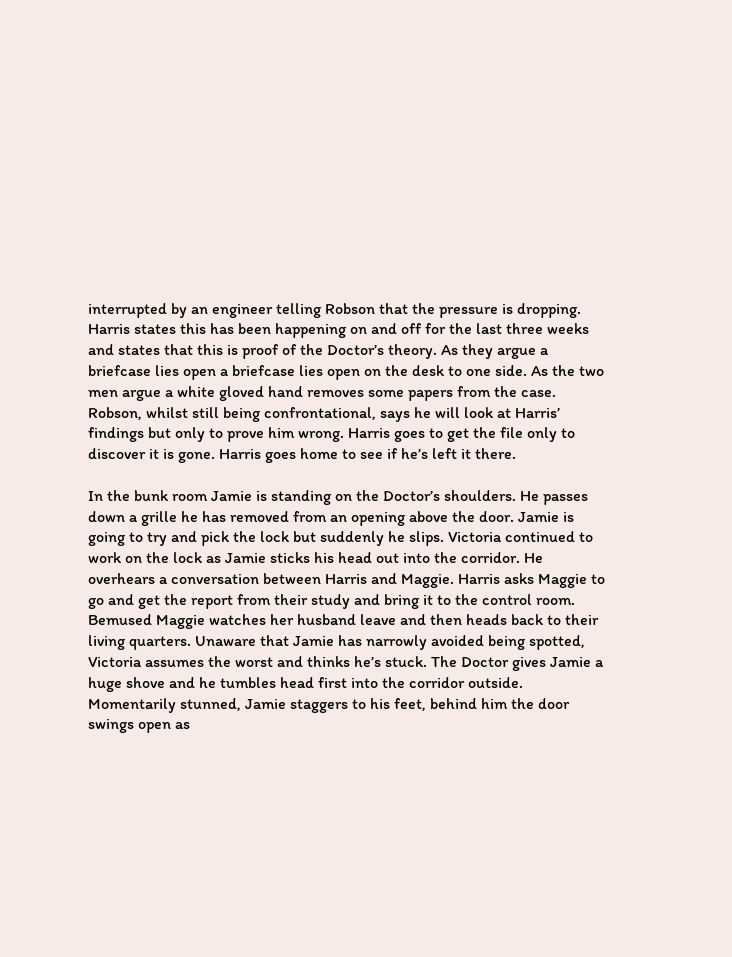interrupted by an engineer telling Robson that the pressure is dropping. Harris states this has been happening on and off for the last three weeks and states that this is proof of the Doctor’s theory. As they argue a briefcase lies open a briefcase lies open on the desk to one side. As the two men argue a white gloved hand removes some papers from the case. Robson, whilst still being confrontational, says he will look at Harris’ findings but only to prove him wrong. Harris goes to get the file only to discover it is gone. Harris goes home to see if he’s left it there.

In the bunk room Jamie is standing on the Doctor’s shoulders. He passes down a grille he has removed from an opening above the door. Jamie is going to try and pick the lock but suddenly he slips. Victoria continued to work on the lock as Jamie sticks his head out into the corridor. He overhears a conversation between Harris and Maggie. Harris asks Maggie to go and get the report from their study and bring it to the control room. Bemused Maggie watches her husband leave and then heads back to their living quarters. Unaware that Jamie has narrowly avoided being spotted, Victoria assumes the worst and thinks he’s stuck. The Doctor gives Jamie a huge shove and he tumbles head first into the corridor outside. Momentarily stunned, Jamie staggers to his feet, behind him the door swings open as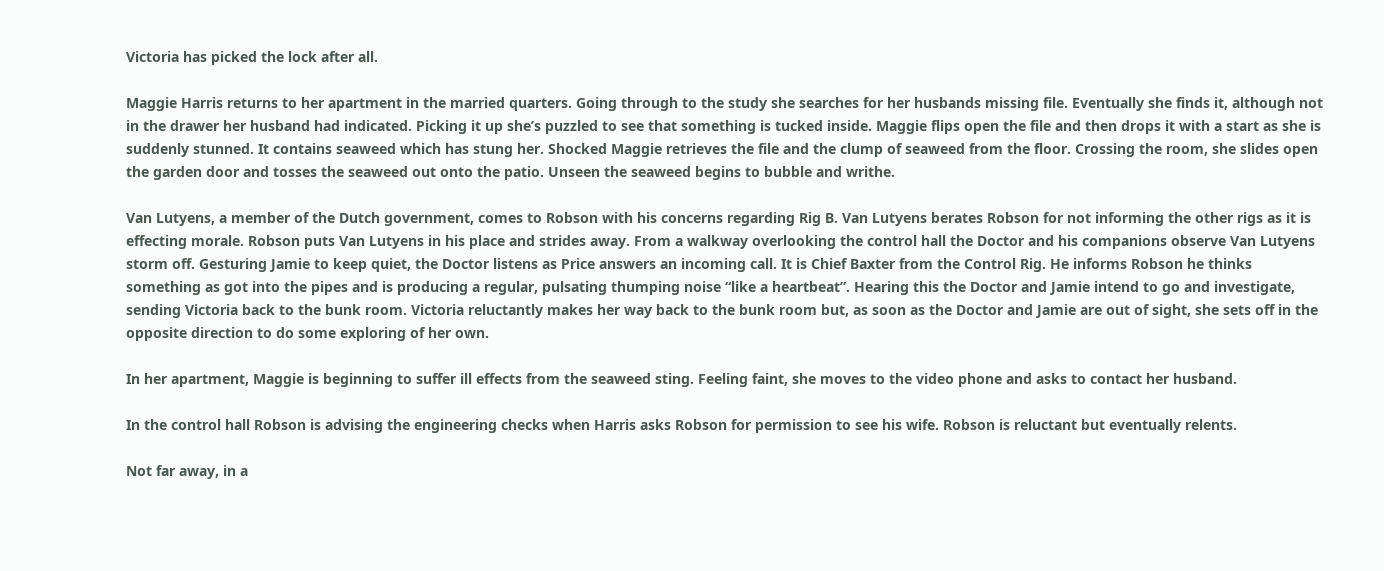Victoria has picked the lock after all.

Maggie Harris returns to her apartment in the married quarters. Going through to the study she searches for her husbands missing file. Eventually she finds it, although not in the drawer her husband had indicated. Picking it up she’s puzzled to see that something is tucked inside. Maggie flips open the file and then drops it with a start as she is suddenly stunned. It contains seaweed which has stung her. Shocked Maggie retrieves the file and the clump of seaweed from the floor. Crossing the room, she slides open the garden door and tosses the seaweed out onto the patio. Unseen the seaweed begins to bubble and writhe.

Van Lutyens, a member of the Dutch government, comes to Robson with his concerns regarding Rig B. Van Lutyens berates Robson for not informing the other rigs as it is effecting morale. Robson puts Van Lutyens in his place and strides away. From a walkway overlooking the control hall the Doctor and his companions observe Van Lutyens storm off. Gesturing Jamie to keep quiet, the Doctor listens as Price answers an incoming call. It is Chief Baxter from the Control Rig. He informs Robson he thinks something as got into the pipes and is producing a regular, pulsating thumping noise “like a heartbeat”. Hearing this the Doctor and Jamie intend to go and investigate, sending Victoria back to the bunk room. Victoria reluctantly makes her way back to the bunk room but, as soon as the Doctor and Jamie are out of sight, she sets off in the opposite direction to do some exploring of her own.

In her apartment, Maggie is beginning to suffer ill effects from the seaweed sting. Feeling faint, she moves to the video phone and asks to contact her husband.

In the control hall Robson is advising the engineering checks when Harris asks Robson for permission to see his wife. Robson is reluctant but eventually relents.

Not far away, in a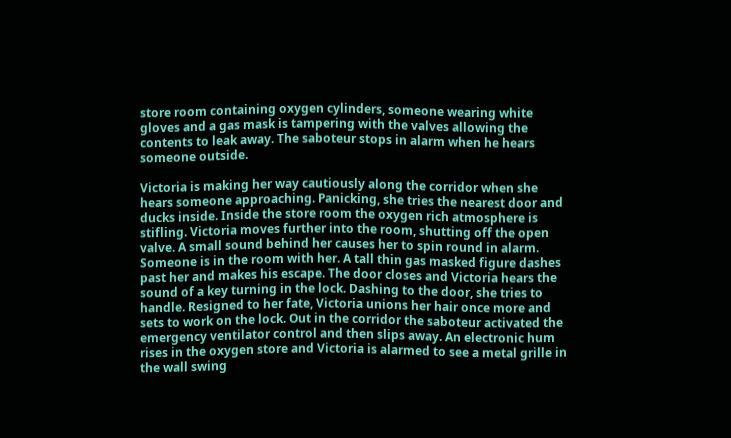store room containing oxygen cylinders, someone wearing white gloves and a gas mask is tampering with the valves allowing the contents to leak away. The saboteur stops in alarm when he hears someone outside.

Victoria is making her way cautiously along the corridor when she hears someone approaching. Panicking, she tries the nearest door and ducks inside. Inside the store room the oxygen rich atmosphere is stifling. Victoria moves further into the room, shutting off the open valve. A small sound behind her causes her to spin round in alarm. Someone is in the room with her. A tall thin gas masked figure dashes past her and makes his escape. The door closes and Victoria hears the sound of a key turning in the lock. Dashing to the door, she tries to handle. Resigned to her fate, Victoria unions her hair once more and sets to work on the lock. Out in the corridor the saboteur activated the emergency ventilator control and then slips away. An electronic hum rises in the oxygen store and Victoria is alarmed to see a metal grille in the wall swing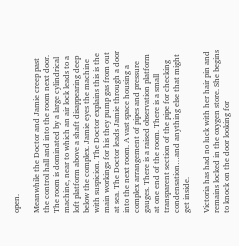open.

Meanwhile the Doctor and Jamie creep past the control hall and into the room next door. The room is dominated by a large cylindrical machine, near to which an air lock leads to a loft platform above a shaft disappearing deep below the complex. Jamie eyes the machine with suspicion. The Doctor explains this is the main workings for his they pump gas from out at sea. The Doctor leads Jamie through a door into the next room. A vast space housing a complex arrangement of pipes and pressure gauges. There is a raised observation platform at one end of the room. There is a small transparent section of the pipe for checking condensation…and anything else that might get inside.

Victoria has had no luck with her hair pin and remains locked in the oxygen store. She begins to knock on the door looking for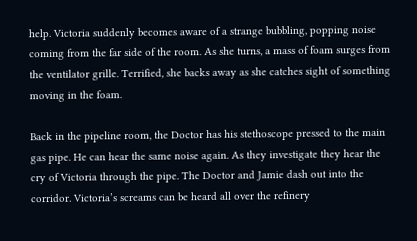help. Victoria suddenly becomes aware of a strange bubbling, popping noise coming from the far side of the room. As she turns, a mass of foam surges from the ventilator grille. Terrified, she backs away as she catches sight of something moving in the foam.

Back in the pipeline room, the Doctor has his stethoscope pressed to the main gas pipe. He can hear the same noise again. As they investigate they hear the cry of Victoria through the pipe. The Doctor and Jamie dash out into the corridor. Victoria’s screams can be heard all over the refinery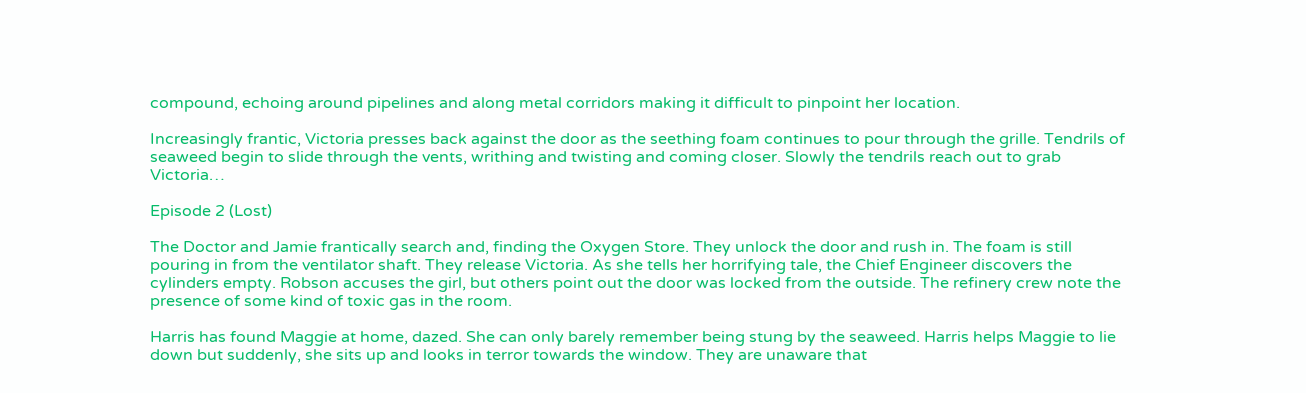compound, echoing around pipelines and along metal corridors making it difficult to pinpoint her location.

Increasingly frantic, Victoria presses back against the door as the seething foam continues to pour through the grille. Tendrils of seaweed begin to slide through the vents, writhing and twisting and coming closer. Slowly the tendrils reach out to grab Victoria…

Episode 2 (Lost)

The Doctor and Jamie frantically search and, finding the Oxygen Store. They unlock the door and rush in. The foam is still pouring in from the ventilator shaft. They release Victoria. As she tells her horrifying tale, the Chief Engineer discovers the cylinders empty. Robson accuses the girl, but others point out the door was locked from the outside. The refinery crew note the presence of some kind of toxic gas in the room.

Harris has found Maggie at home, dazed. She can only barely remember being stung by the seaweed. Harris helps Maggie to lie down but suddenly, she sits up and looks in terror towards the window. They are unaware that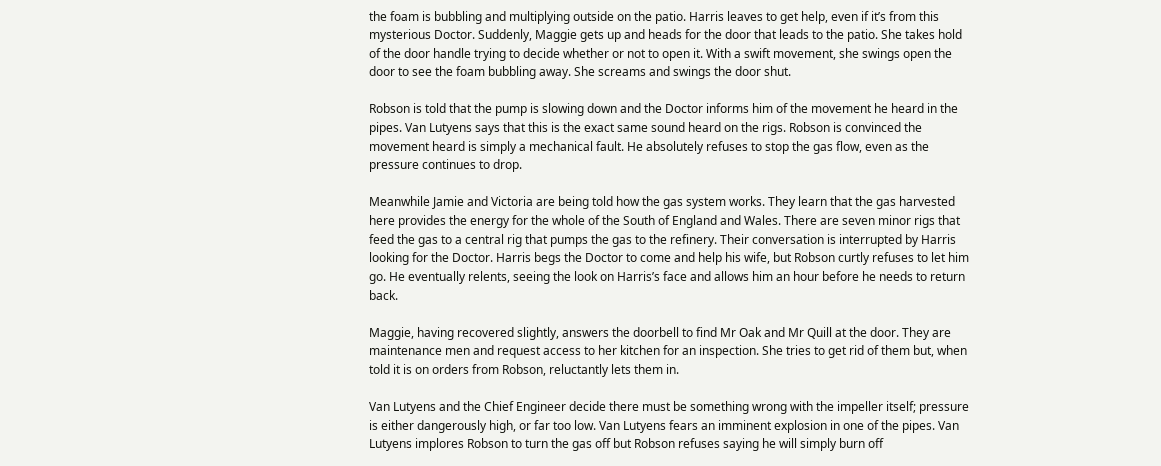the foam is bubbling and multiplying outside on the patio. Harris leaves to get help, even if it’s from this mysterious Doctor. Suddenly, Maggie gets up and heads for the door that leads to the patio. She takes hold of the door handle trying to decide whether or not to open it. With a swift movement, she swings open the door to see the foam bubbling away. She screams and swings the door shut.

Robson is told that the pump is slowing down and the Doctor informs him of the movement he heard in the pipes. Van Lutyens says that this is the exact same sound heard on the rigs. Robson is convinced the movement heard is simply a mechanical fault. He absolutely refuses to stop the gas flow, even as the pressure continues to drop.

Meanwhile Jamie and Victoria are being told how the gas system works. They learn that the gas harvested here provides the energy for the whole of the South of England and Wales. There are seven minor rigs that feed the gas to a central rig that pumps the gas to the refinery. Their conversation is interrupted by Harris looking for the Doctor. Harris begs the Doctor to come and help his wife, but Robson curtly refuses to let him go. He eventually relents, seeing the look on Harris’s face and allows him an hour before he needs to return back.

Maggie, having recovered slightly, answers the doorbell to find Mr Oak and Mr Quill at the door. They are maintenance men and request access to her kitchen for an inspection. She tries to get rid of them but, when told it is on orders from Robson, reluctantly lets them in.

Van Lutyens and the Chief Engineer decide there must be something wrong with the impeller itself; pressure is either dangerously high, or far too low. Van Lutyens fears an imminent explosion in one of the pipes. Van Lutyens implores Robson to turn the gas off but Robson refuses saying he will simply burn off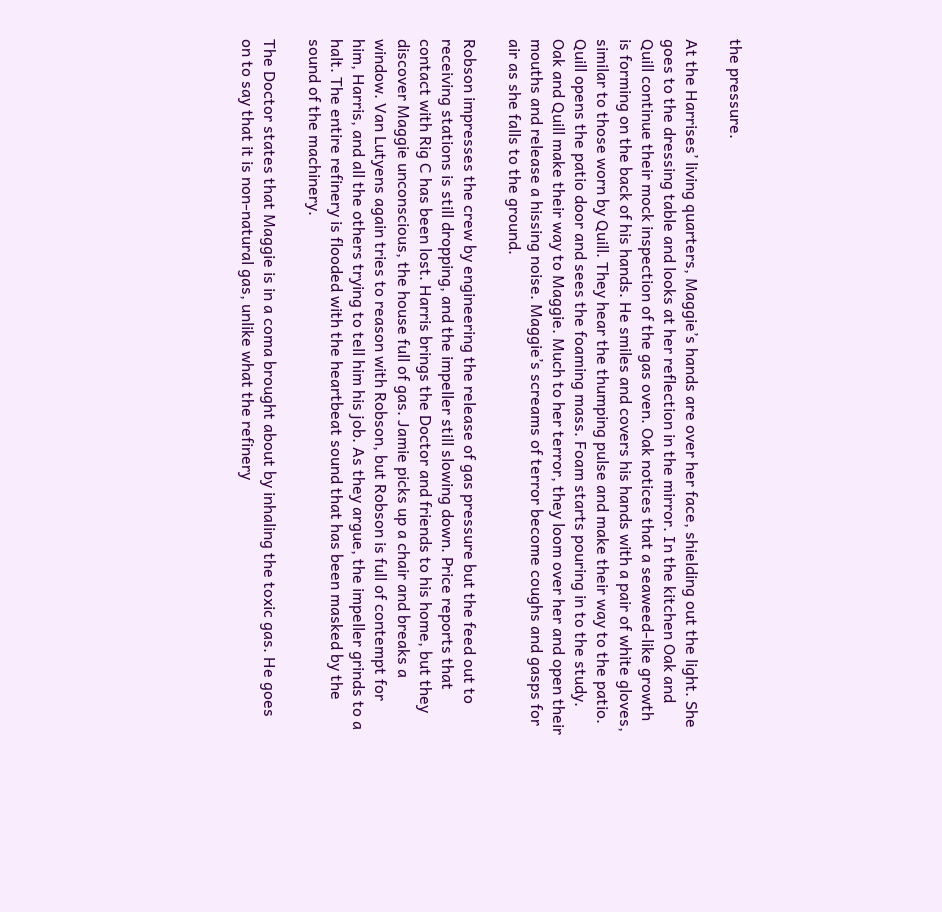the pressure.

At the Harrises’ living quarters, Maggie’s hands are over her face, shielding out the light. She goes to the dressing table and looks at her reflection in the mirror. In the kitchen Oak and Quill continue their mock inspection of the gas oven. Oak notices that a seaweed-like growth is forming on the back of his hands. He smiles and covers his hands with a pair of white gloves, similar to those worn by Quill. They hear the thumping pulse and make their way to the patio. Quill opens the patio door and sees the foaming mass. Foam starts pouring in to the study. Oak and Quill make their way to Maggie. Much to her terror, they loom over her and open their mouths and release a hissing noise. Maggie’s screams of terror become coughs and gasps for air as she falls to the ground.

Robson impresses the crew by engineering the release of gas pressure but the feed out to receiving stations is still dropping, and the impeller still slowing down. Price reports that contact with Rig C has been lost. Harris brings the Doctor and friends to his home, but they discover Maggie unconscious, the house full of gas. Jamie picks up a chair and breaks a window. Van Lutyens again tries to reason with Robson, but Robson is full of contempt for him, Harris, and all the others trying to tell him his job. As they argue, the impeller grinds to a halt. The entire refinery is flooded with the heartbeat sound that has been masked by the sound of the machinery.

The Doctor states that Maggie is in a coma brought about by inhaling the toxic gas. He goes on to say that it is non-natural gas, unlike what the refinery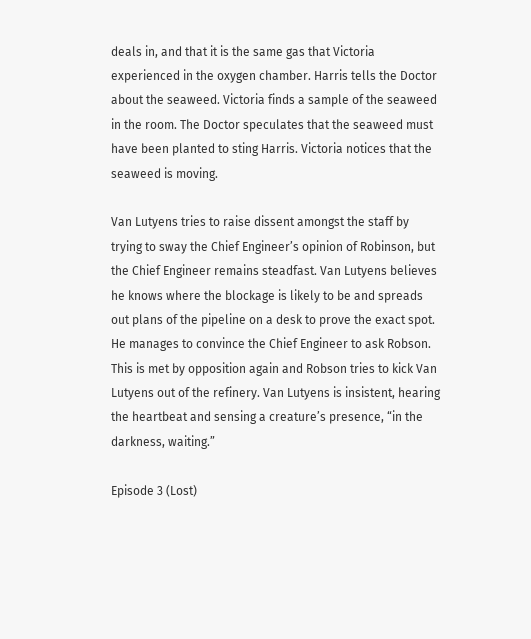deals in, and that it is the same gas that Victoria experienced in the oxygen chamber. Harris tells the Doctor about the seaweed. Victoria finds a sample of the seaweed in the room. The Doctor speculates that the seaweed must have been planted to sting Harris. Victoria notices that the seaweed is moving.

Van Lutyens tries to raise dissent amongst the staff by trying to sway the Chief Engineer’s opinion of Robinson, but the Chief Engineer remains steadfast. Van Lutyens believes he knows where the blockage is likely to be and spreads out plans of the pipeline on a desk to prove the exact spot. He manages to convince the Chief Engineer to ask Robson. This is met by opposition again and Robson tries to kick Van Lutyens out of the refinery. Van Lutyens is insistent, hearing the heartbeat and sensing a creature’s presence, “in the darkness, waiting.”

Episode 3 (Lost)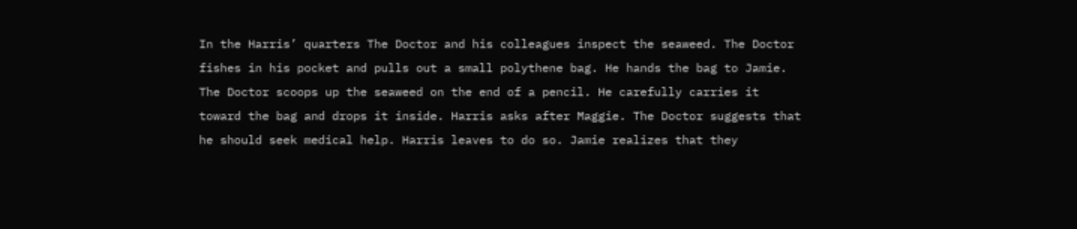In the Harris’ quarters The Doctor and his colleagues inspect the seaweed. The Doctor fishes in his pocket and pulls out a small polythene bag. He hands the bag to Jamie. The Doctor scoops up the seaweed on the end of a pencil. He carefully carries it toward the bag and drops it inside. Harris asks after Maggie. The Doctor suggests that he should seek medical help. Harris leaves to do so. Jamie realizes that they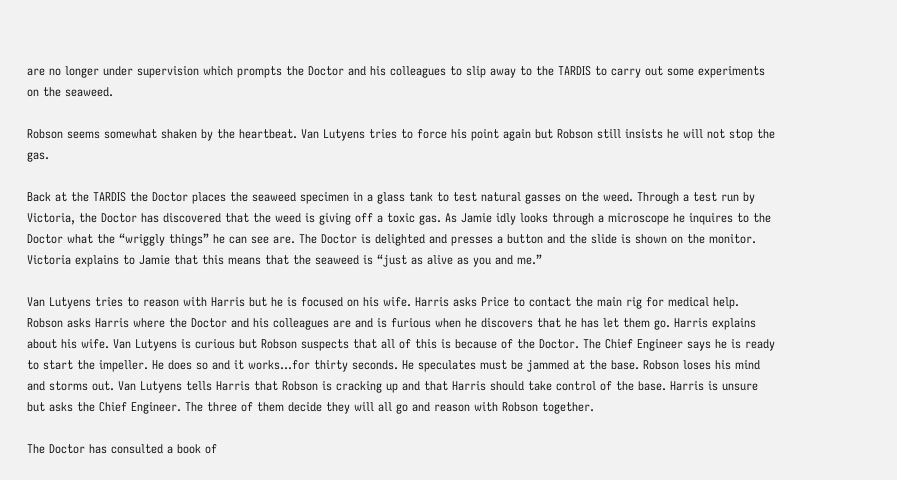are no longer under supervision which prompts the Doctor and his colleagues to slip away to the TARDIS to carry out some experiments on the seaweed.

Robson seems somewhat shaken by the heartbeat. Van Lutyens tries to force his point again but Robson still insists he will not stop the gas.

Back at the TARDIS the Doctor places the seaweed specimen in a glass tank to test natural gasses on the weed. Through a test run by Victoria, the Doctor has discovered that the weed is giving off a toxic gas. As Jamie idly looks through a microscope he inquires to the Doctor what the “wriggly things” he can see are. The Doctor is delighted and presses a button and the slide is shown on the monitor. Victoria explains to Jamie that this means that the seaweed is “just as alive as you and me.”

Van Lutyens tries to reason with Harris but he is focused on his wife. Harris asks Price to contact the main rig for medical help. Robson asks Harris where the Doctor and his colleagues are and is furious when he discovers that he has let them go. Harris explains about his wife. Van Lutyens is curious but Robson suspects that all of this is because of the Doctor. The Chief Engineer says he is ready to start the impeller. He does so and it works…for thirty seconds. He speculates must be jammed at the base. Robson loses his mind and storms out. Van Lutyens tells Harris that Robson is cracking up and that Harris should take control of the base. Harris is unsure but asks the Chief Engineer. The three of them decide they will all go and reason with Robson together.

The Doctor has consulted a book of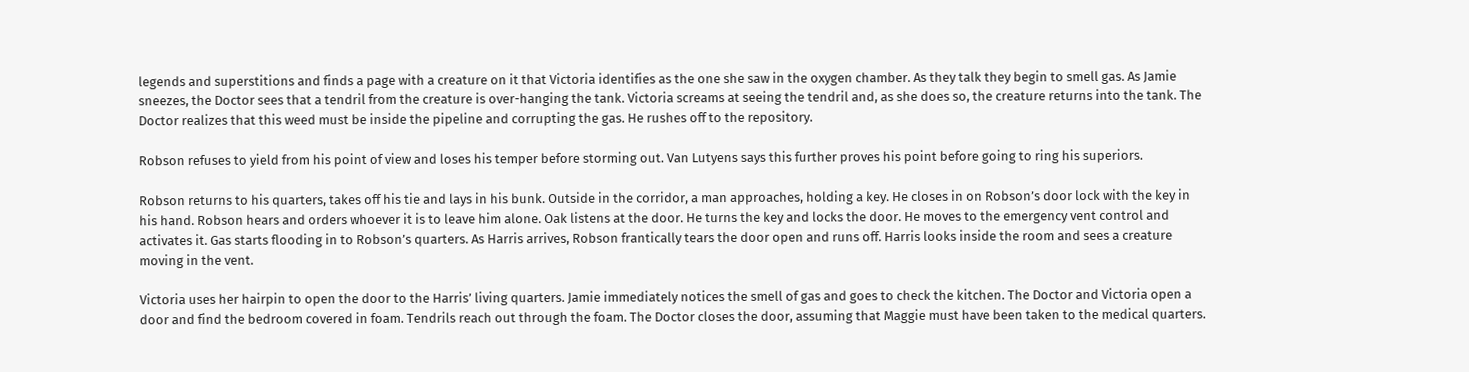legends and superstitions and finds a page with a creature on it that Victoria identifies as the one she saw in the oxygen chamber. As they talk they begin to smell gas. As Jamie sneezes, the Doctor sees that a tendril from the creature is over-hanging the tank. Victoria screams at seeing the tendril and, as she does so, the creature returns into the tank. The Doctor realizes that this weed must be inside the pipeline and corrupting the gas. He rushes off to the repository.

Robson refuses to yield from his point of view and loses his temper before storming out. Van Lutyens says this further proves his point before going to ring his superiors.

Robson returns to his quarters, takes off his tie and lays in his bunk. Outside in the corridor, a man approaches, holding a key. He closes in on Robson’s door lock with the key in his hand. Robson hears and orders whoever it is to leave him alone. Oak listens at the door. He turns the key and locks the door. He moves to the emergency vent control and activates it. Gas starts flooding in to Robson’s quarters. As Harris arrives, Robson frantically tears the door open and runs off. Harris looks inside the room and sees a creature moving in the vent.

Victoria uses her hairpin to open the door to the Harris’ living quarters. Jamie immediately notices the smell of gas and goes to check the kitchen. The Doctor and Victoria open a door and find the bedroom covered in foam. Tendrils reach out through the foam. The Doctor closes the door, assuming that Maggie must have been taken to the medical quarters.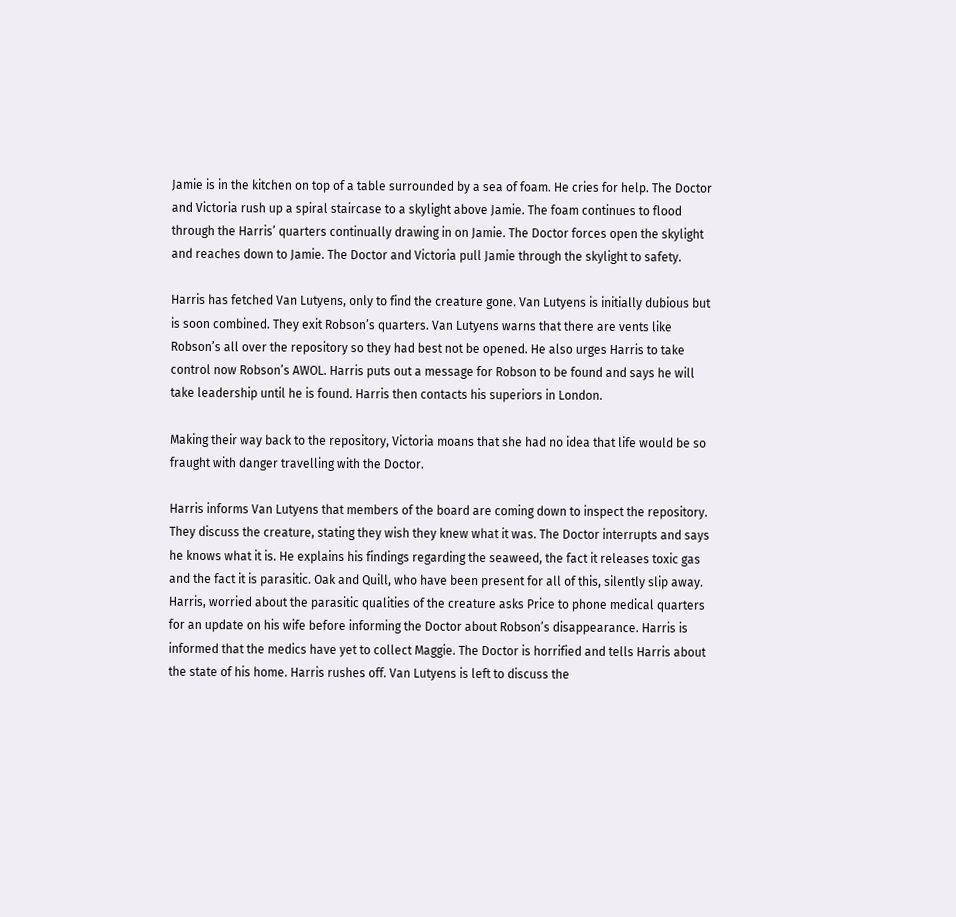Jamie is in the kitchen on top of a table surrounded by a sea of foam. He cries for help. The Doctor and Victoria rush up a spiral staircase to a skylight above Jamie. The foam continues to flood through the Harris’ quarters continually drawing in on Jamie. The Doctor forces open the skylight and reaches down to Jamie. The Doctor and Victoria pull Jamie through the skylight to safety.

Harris has fetched Van Lutyens, only to find the creature gone. Van Lutyens is initially dubious but is soon combined. They exit Robson’s quarters. Van Lutyens warns that there are vents like Robson’s all over the repository so they had best not be opened. He also urges Harris to take control now Robson’s AWOL. Harris puts out a message for Robson to be found and says he will take leadership until he is found. Harris then contacts his superiors in London.

Making their way back to the repository, Victoria moans that she had no idea that life would be so fraught with danger travelling with the Doctor.

Harris informs Van Lutyens that members of the board are coming down to inspect the repository. They discuss the creature, stating they wish they knew what it was. The Doctor interrupts and says he knows what it is. He explains his findings regarding the seaweed, the fact it releases toxic gas and the fact it is parasitic. Oak and Quill, who have been present for all of this, silently slip away. Harris, worried about the parasitic qualities of the creature asks Price to phone medical quarters for an update on his wife before informing the Doctor about Robson’s disappearance. Harris is informed that the medics have yet to collect Maggie. The Doctor is horrified and tells Harris about the state of his home. Harris rushes off. Van Lutyens is left to discuss the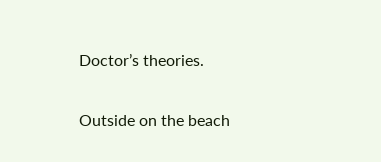Doctor’s theories.

Outside on the beach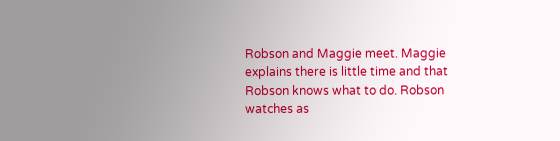Robson and Maggie meet. Maggie explains there is little time and that Robson knows what to do. Robson watches as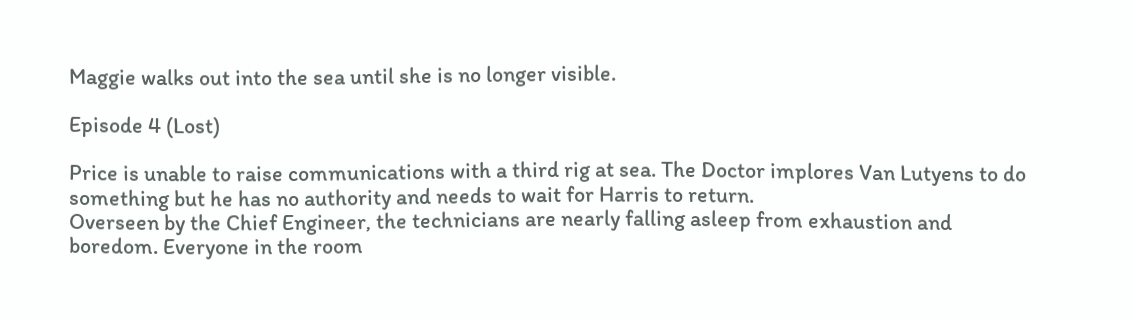Maggie walks out into the sea until she is no longer visible.

Episode 4 (Lost)

Price is unable to raise communications with a third rig at sea. The Doctor implores Van Lutyens to do something but he has no authority and needs to wait for Harris to return.
Overseen by the Chief Engineer, the technicians are nearly falling asleep from exhaustion and boredom. Everyone in the room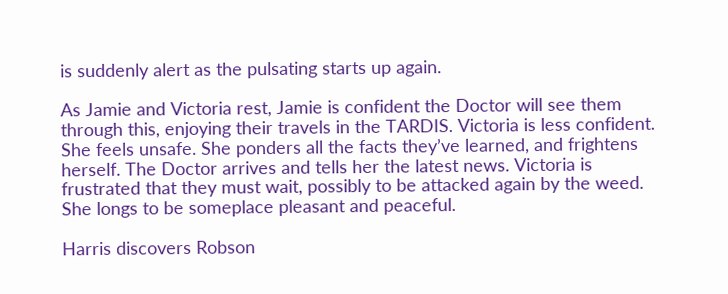is suddenly alert as the pulsating starts up again.

As Jamie and Victoria rest, Jamie is confident the Doctor will see them through this, enjoying their travels in the TARDIS. Victoria is less confident. She feels unsafe. She ponders all the facts they’ve learned, and frightens herself. The Doctor arrives and tells her the latest news. Victoria is frustrated that they must wait, possibly to be attacked again by the weed. She longs to be someplace pleasant and peaceful.

Harris discovers Robson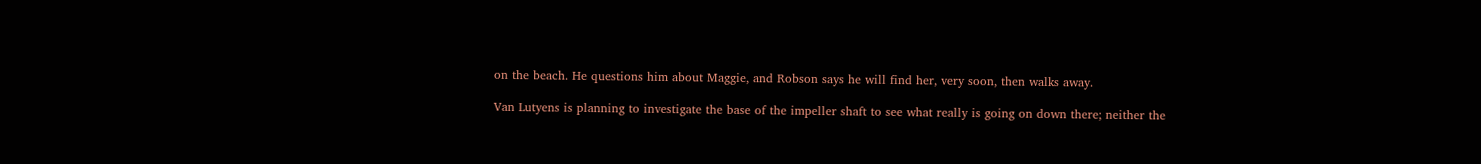on the beach. He questions him about Maggie, and Robson says he will find her, very soon, then walks away.

Van Lutyens is planning to investigate the base of the impeller shaft to see what really is going on down there; neither the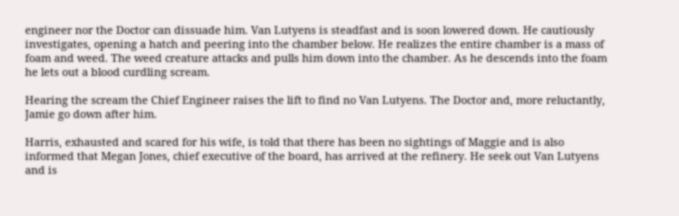engineer nor the Doctor can dissuade him. Van Lutyens is steadfast and is soon lowered down. He cautiously investigates, opening a hatch and peering into the chamber below. He realizes the entire chamber is a mass of foam and weed. The weed creature attacks and pulls him down into the chamber. As he descends into the foam he lets out a blood curdling scream.

Hearing the scream the Chief Engineer raises the lift to find no Van Lutyens. The Doctor and, more reluctantly, Jamie go down after him.

Harris, exhausted and scared for his wife, is told that there has been no sightings of Maggie and is also informed that Megan Jones, chief executive of the board, has arrived at the refinery. He seek out Van Lutyens and is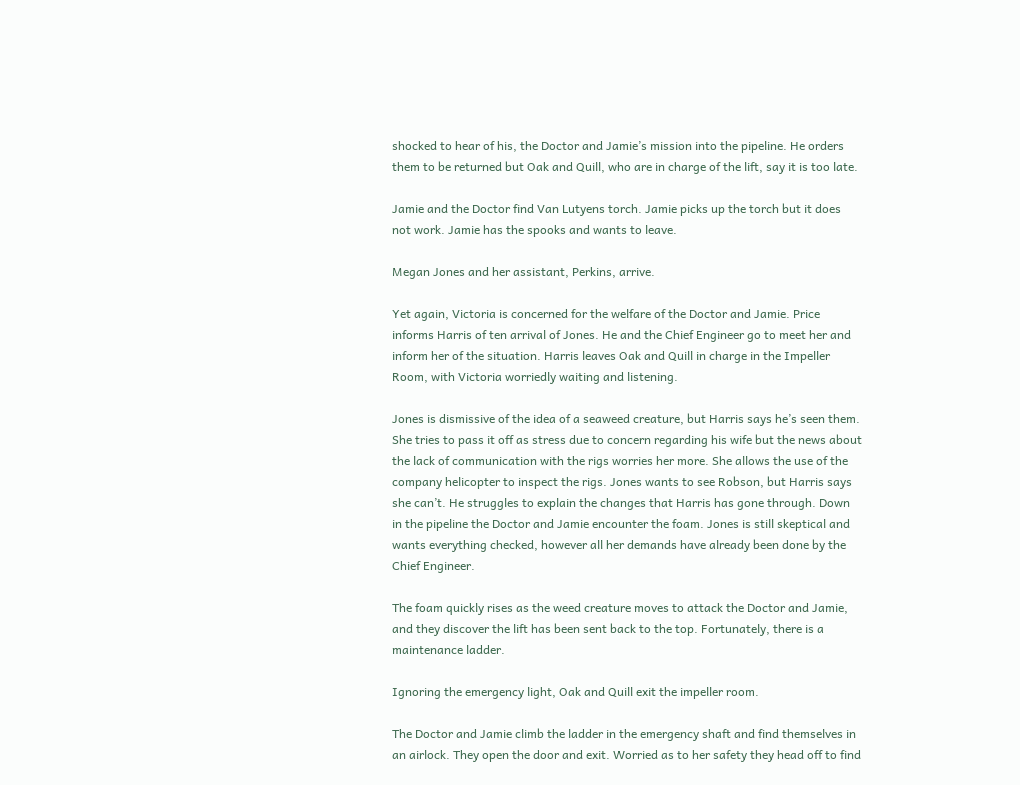shocked to hear of his, the Doctor and Jamie’s mission into the pipeline. He orders them to be returned but Oak and Quill, who are in charge of the lift, say it is too late.

Jamie and the Doctor find Van Lutyens torch. Jamie picks up the torch but it does not work. Jamie has the spooks and wants to leave.

Megan Jones and her assistant, Perkins, arrive.

Yet again, Victoria is concerned for the welfare of the Doctor and Jamie. Price informs Harris of ten arrival of Jones. He and the Chief Engineer go to meet her and inform her of the situation. Harris leaves Oak and Quill in charge in the Impeller Room, with Victoria worriedly waiting and listening.

Jones is dismissive of the idea of a seaweed creature, but Harris says he’s seen them. She tries to pass it off as stress due to concern regarding his wife but the news about the lack of communication with the rigs worries her more. She allows the use of the company helicopter to inspect the rigs. Jones wants to see Robson, but Harris says she can’t. He struggles to explain the changes that Harris has gone through. Down in the pipeline the Doctor and Jamie encounter the foam. Jones is still skeptical and wants everything checked, however all her demands have already been done by the Chief Engineer.

The foam quickly rises as the weed creature moves to attack the Doctor and Jamie, and they discover the lift has been sent back to the top. Fortunately, there is a maintenance ladder.

Ignoring the emergency light, Oak and Quill exit the impeller room.

The Doctor and Jamie climb the ladder in the emergency shaft and find themselves in an airlock. They open the door and exit. Worried as to her safety they head off to find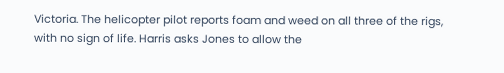Victoria. The helicopter pilot reports foam and weed on all three of the rigs, with no sign of life. Harris asks Jones to allow the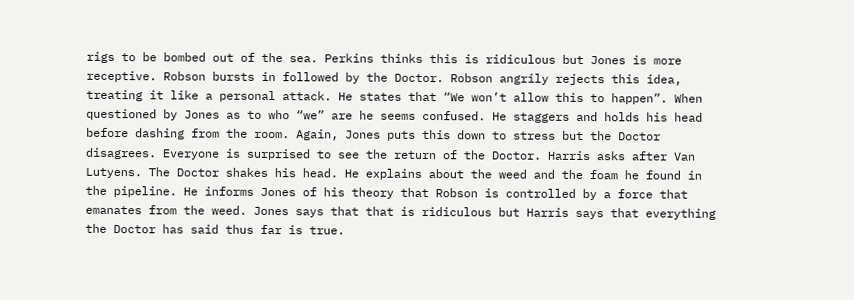rigs to be bombed out of the sea. Perkins thinks this is ridiculous but Jones is more receptive. Robson bursts in followed by the Doctor. Robson angrily rejects this idea, treating it like a personal attack. He states that “We won’t allow this to happen”. When questioned by Jones as to who “we” are he seems confused. He staggers and holds his head before dashing from the room. Again, Jones puts this down to stress but the Doctor disagrees. Everyone is surprised to see the return of the Doctor. Harris asks after Van Lutyens. The Doctor shakes his head. He explains about the weed and the foam he found in the pipeline. He informs Jones of his theory that Robson is controlled by a force that emanates from the weed. Jones says that that is ridiculous but Harris says that everything the Doctor has said thus far is true.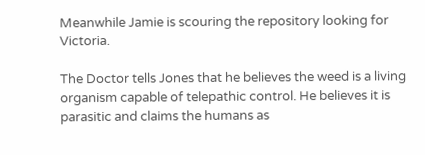Meanwhile Jamie is scouring the repository looking for Victoria.

The Doctor tells Jones that he believes the weed is a living organism capable of telepathic control. He believes it is parasitic and claims the humans as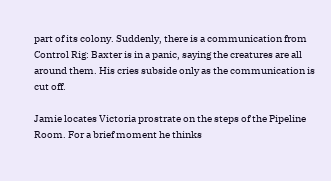part of its colony. Suddenly, there is a communication from Control Rig: Baxter is in a panic, saying the creatures are all around them. His cries subside only as the communication is cut off.

Jamie locates Victoria prostrate on the steps of the Pipeline Room. For a brief moment he thinks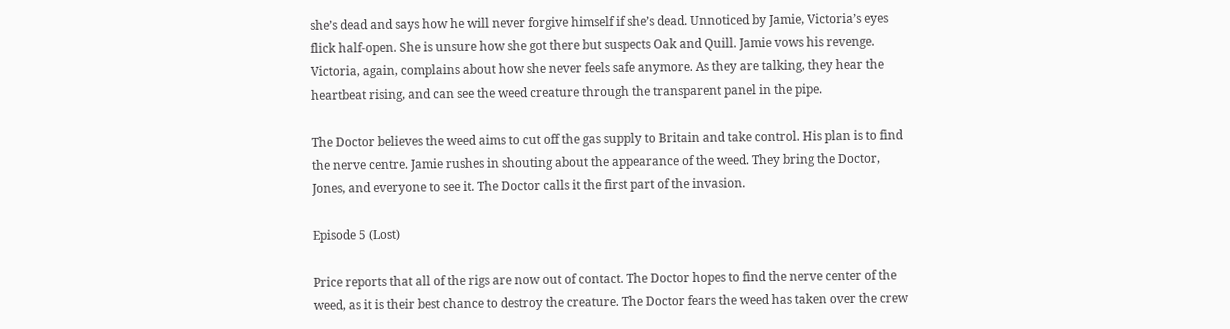she’s dead and says how he will never forgive himself if she’s dead. Unnoticed by Jamie, Victoria’s eyes flick half-open. She is unsure how she got there but suspects Oak and Quill. Jamie vows his revenge. Victoria, again, complains about how she never feels safe anymore. As they are talking, they hear the heartbeat rising, and can see the weed creature through the transparent panel in the pipe.

The Doctor believes the weed aims to cut off the gas supply to Britain and take control. His plan is to find the nerve centre. Jamie rushes in shouting about the appearance of the weed. They bring the Doctor, Jones, and everyone to see it. The Doctor calls it the first part of the invasion.

Episode 5 (Lost)

Price reports that all of the rigs are now out of contact. The Doctor hopes to find the nerve center of the weed, as it is their best chance to destroy the creature. The Doctor fears the weed has taken over the crew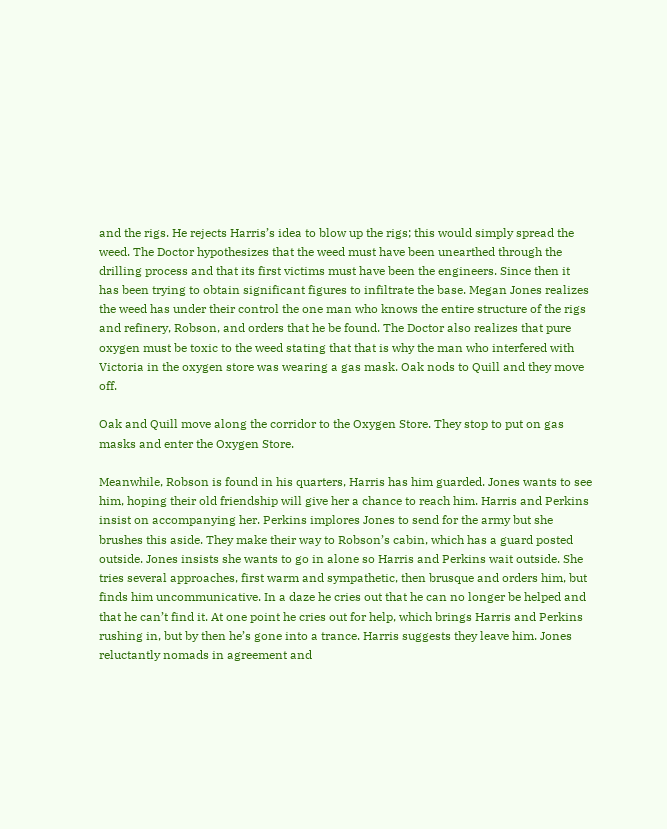and the rigs. He rejects Harris’s idea to blow up the rigs; this would simply spread the weed. The Doctor hypothesizes that the weed must have been unearthed through the drilling process and that its first victims must have been the engineers. Since then it has been trying to obtain significant figures to infiltrate the base. Megan Jones realizes the weed has under their control the one man who knows the entire structure of the rigs and refinery, Robson, and orders that he be found. The Doctor also realizes that pure oxygen must be toxic to the weed stating that that is why the man who interfered with Victoria in the oxygen store was wearing a gas mask. Oak nods to Quill and they move off.

Oak and Quill move along the corridor to the Oxygen Store. They stop to put on gas masks and enter the Oxygen Store.

Meanwhile, Robson is found in his quarters, Harris has him guarded. Jones wants to see him, hoping their old friendship will give her a chance to reach him. Harris and Perkins insist on accompanying her. Perkins implores Jones to send for the army but she brushes this aside. They make their way to Robson’s cabin, which has a guard posted outside. Jones insists she wants to go in alone so Harris and Perkins wait outside. She tries several approaches, first warm and sympathetic, then brusque and orders him, but finds him uncommunicative. In a daze he cries out that he can no longer be helped and that he can’t find it. At one point he cries out for help, which brings Harris and Perkins rushing in, but by then he’s gone into a trance. Harris suggests they leave him. Jones reluctantly nomads in agreement and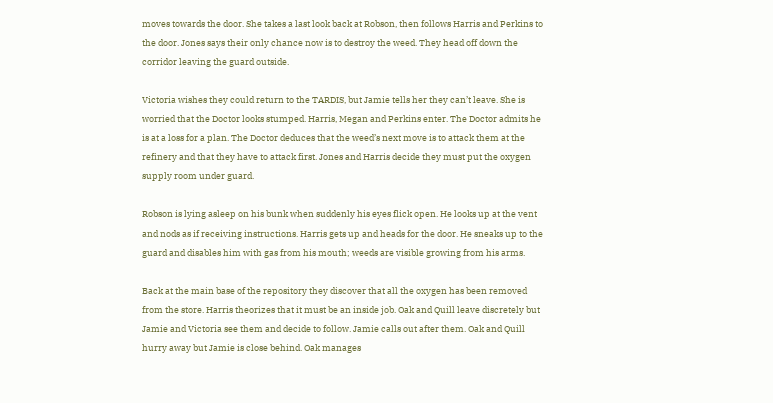moves towards the door. She takes a last look back at Robson, then follows Harris and Perkins to the door. Jones says their only chance now is to destroy the weed. They head off down the corridor leaving the guard outside.

Victoria wishes they could return to the TARDIS, but Jamie tells her they can’t leave. She is worried that the Doctor looks stumped. Harris, Megan and Perkins enter. The Doctor admits he is at a loss for a plan. The Doctor deduces that the weed’s next move is to attack them at the refinery and that they have to attack first. Jones and Harris decide they must put the oxygen supply room under guard.

Robson is lying asleep on his bunk when suddenly his eyes flick open. He looks up at the vent and nods as if receiving instructions. Harris gets up and heads for the door. He sneaks up to the guard and disables him with gas from his mouth; weeds are visible growing from his arms.

Back at the main base of the repository they discover that all the oxygen has been removed from the store. Harris theorizes that it must be an inside job. Oak and Quill leave discretely but Jamie and Victoria see them and decide to follow. Jamie calls out after them. Oak and Quill hurry away but Jamie is close behind. Oak manages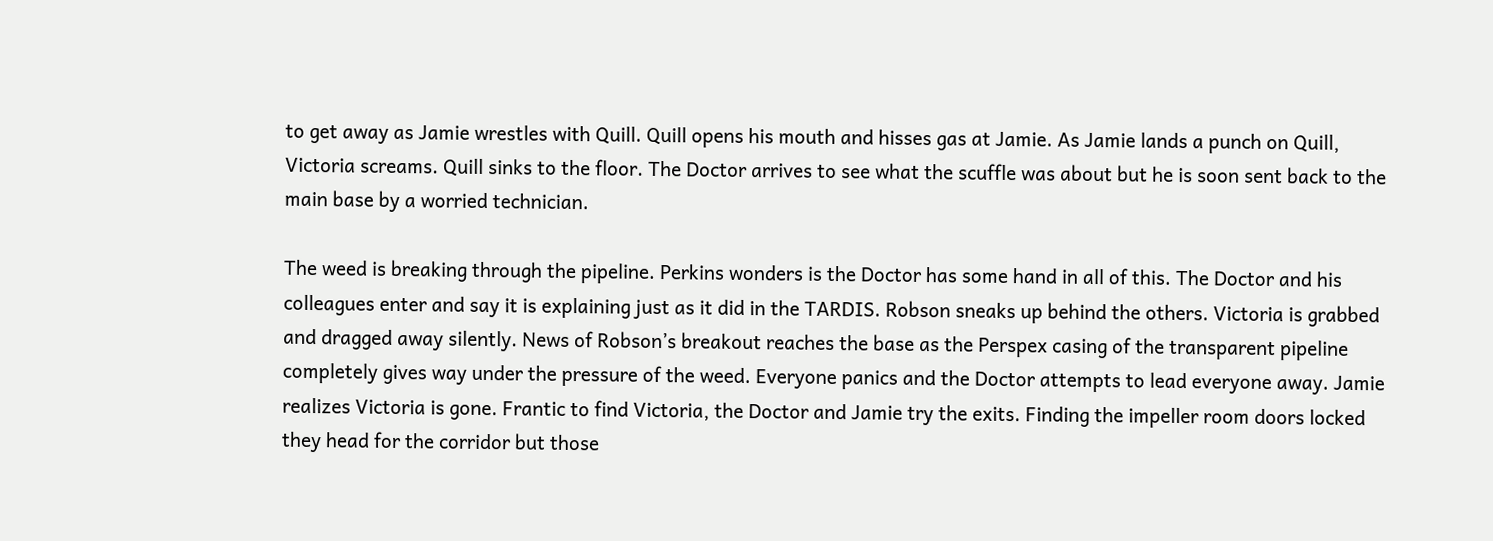to get away as Jamie wrestles with Quill. Quill opens his mouth and hisses gas at Jamie. As Jamie lands a punch on Quill, Victoria screams. Quill sinks to the floor. The Doctor arrives to see what the scuffle was about but he is soon sent back to the main base by a worried technician.

The weed is breaking through the pipeline. Perkins wonders is the Doctor has some hand in all of this. The Doctor and his colleagues enter and say it is explaining just as it did in the TARDIS. Robson sneaks up behind the others. Victoria is grabbed and dragged away silently. News of Robson’s breakout reaches the base as the Perspex casing of the transparent pipeline completely gives way under the pressure of the weed. Everyone panics and the Doctor attempts to lead everyone away. Jamie realizes Victoria is gone. Frantic to find Victoria, the Doctor and Jamie try the exits. Finding the impeller room doors locked they head for the corridor but those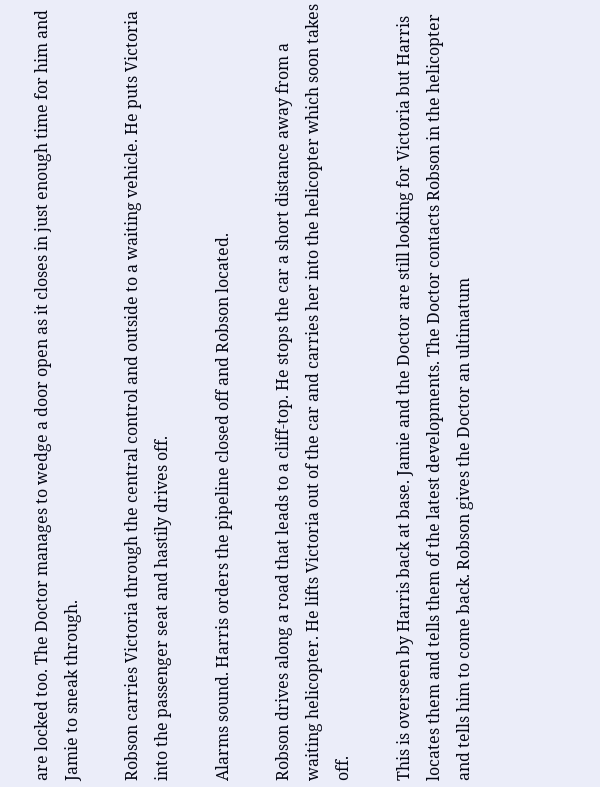are locked too. The Doctor manages to wedge a door open as it closes in just enough time for him and Jamie to sneak through.

Robson carries Victoria through the central control and outside to a waiting vehicle. He puts Victoria into the passenger seat and hastily drives off.

Alarms sound. Harris orders the pipeline closed off and Robson located.

Robson drives along a road that leads to a cliff-top. He stops the car a short distance away from a waiting helicopter. He lifts Victoria out of the car and carries her into the helicopter which soon takes off.

This is overseen by Harris back at base. Jamie and the Doctor are still looking for Victoria but Harris locates them and tells them of the latest developments. The Doctor contacts Robson in the helicopter and tells him to come back. Robson gives the Doctor an ultimatum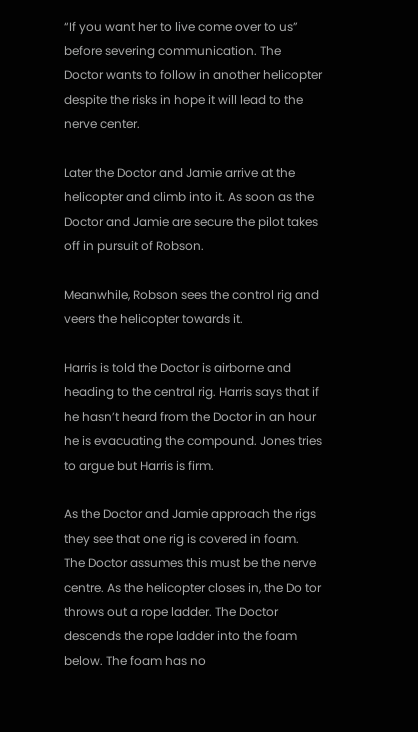“If you want her to live come over to us” before severing communication. The Doctor wants to follow in another helicopter despite the risks in hope it will lead to the nerve center.

Later the Doctor and Jamie arrive at the helicopter and climb into it. As soon as the Doctor and Jamie are secure the pilot takes off in pursuit of Robson.

Meanwhile, Robson sees the control rig and veers the helicopter towards it.

Harris is told the Doctor is airborne and heading to the central rig. Harris says that if he hasn’t heard from the Doctor in an hour he is evacuating the compound. Jones tries to argue but Harris is firm.

As the Doctor and Jamie approach the rigs they see that one rig is covered in foam. The Doctor assumes this must be the nerve centre. As the helicopter closes in, the Do tor throws out a rope ladder. The Doctor descends the rope ladder into the foam below. The foam has no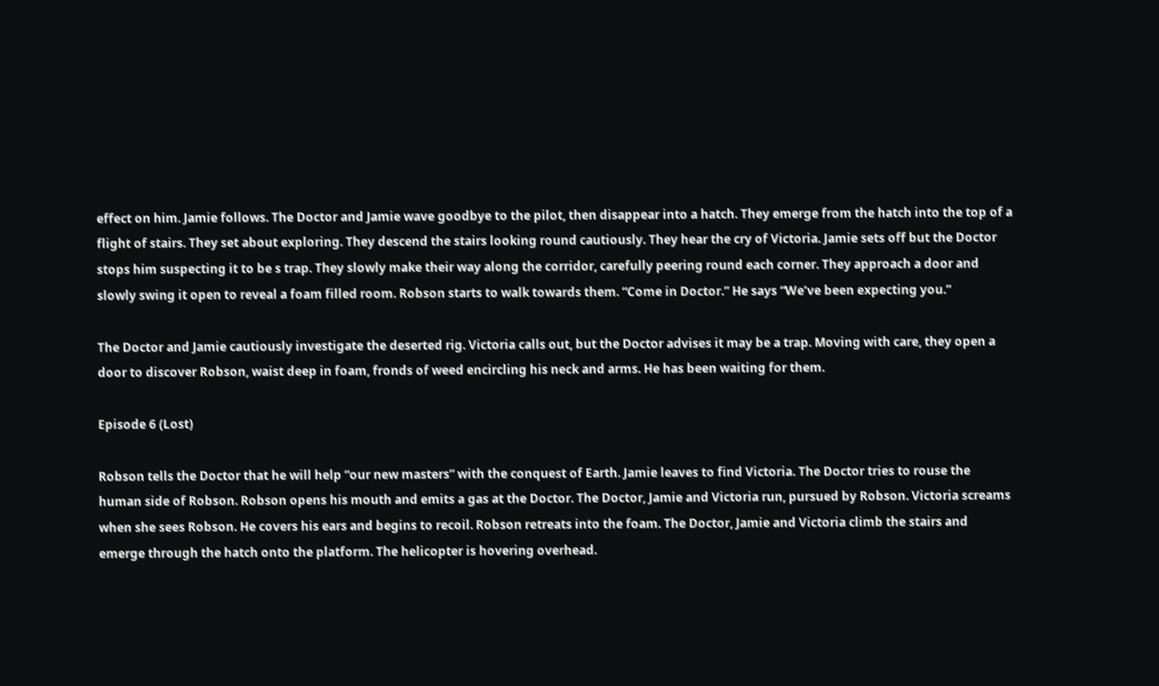effect on him. Jamie follows. The Doctor and Jamie wave goodbye to the pilot, then disappear into a hatch. They emerge from the hatch into the top of a flight of stairs. They set about exploring. They descend the stairs looking round cautiously. They hear the cry of Victoria. Jamie sets off but the Doctor stops him suspecting it to be s trap. They slowly make their way along the corridor, carefully peering round each corner. They approach a door and slowly swing it open to reveal a foam filled room. Robson starts to walk towards them. “Come in Doctor.” He says “We’ve been expecting you.”

The Doctor and Jamie cautiously investigate the deserted rig. Victoria calls out, but the Doctor advises it may be a trap. Moving with care, they open a door to discover Robson, waist deep in foam, fronds of weed encircling his neck and arms. He has been waiting for them.

Episode 6 (Lost)

Robson tells the Doctor that he will help “our new masters” with the conquest of Earth. Jamie leaves to find Victoria. The Doctor tries to rouse the human side of Robson. Robson opens his mouth and emits a gas at the Doctor. The Doctor, Jamie and Victoria run, pursued by Robson. Victoria screams when she sees Robson. He covers his ears and begins to recoil. Robson retreats into the foam. The Doctor, Jamie and Victoria climb the stairs and emerge through the hatch onto the platform. The helicopter is hovering overhead.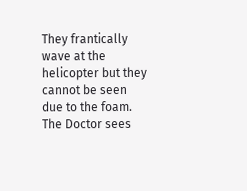They frantically wave at the helicopter but they cannot be seen due to the foam. The Doctor sees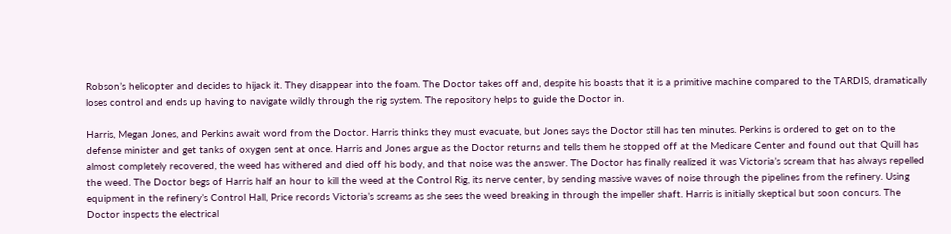Robson’s helicopter and decides to hijack it. They disappear into the foam. The Doctor takes off and, despite his boasts that it is a primitive machine compared to the TARDIS, dramatically loses control and ends up having to navigate wildly through the rig system. The repository helps to guide the Doctor in.

Harris, Megan Jones, and Perkins await word from the Doctor. Harris thinks they must evacuate, but Jones says the Doctor still has ten minutes. Perkins is ordered to get on to the defense minister and get tanks of oxygen sent at once. Harris and Jones argue as the Doctor returns and tells them he stopped off at the Medicare Center and found out that Quill has almost completely recovered, the weed has withered and died off his body, and that noise was the answer. The Doctor has finally realized it was Victoria’s scream that has always repelled the weed. The Doctor begs of Harris half an hour to kill the weed at the Control Rig, its nerve center, by sending massive waves of noise through the pipelines from the refinery. Using equipment in the refinery’s Control Hall, Price records Victoria’s screams as she sees the weed breaking in through the impeller shaft. Harris is initially skeptical but soon concurs. The Doctor inspects the electrical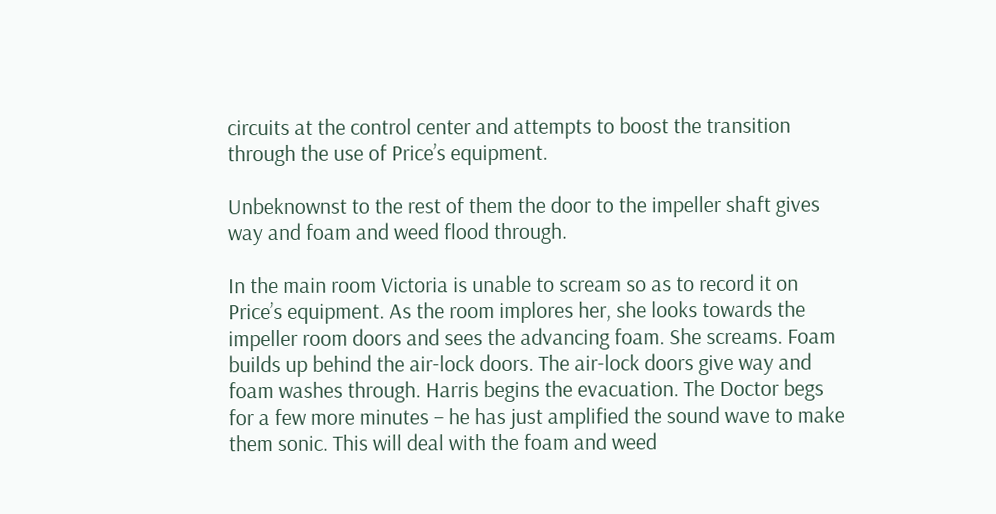circuits at the control center and attempts to boost the transition through the use of Price’s equipment.

Unbeknownst to the rest of them the door to the impeller shaft gives way and foam and weed flood through.

In the main room Victoria is unable to scream so as to record it on Price’s equipment. As the room implores her, she looks towards the impeller room doors and sees the advancing foam. She screams. Foam builds up behind the air-lock doors. The air-lock doors give way and foam washes through. Harris begins the evacuation. The Doctor begs for a few more minutes – he has just amplified the sound wave to make them sonic. This will deal with the foam and weed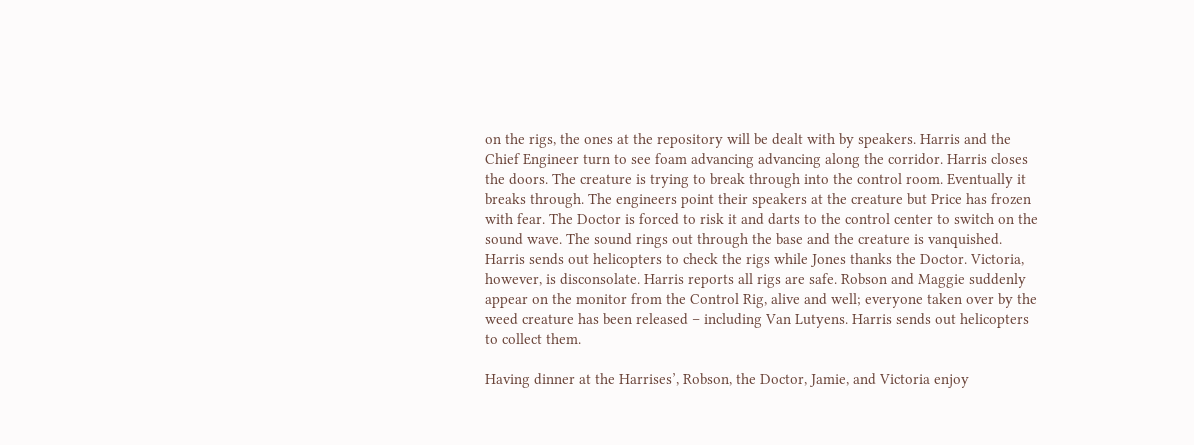on the rigs, the ones at the repository will be dealt with by speakers. Harris and the Chief Engineer turn to see foam advancing advancing along the corridor. Harris closes the doors. The creature is trying to break through into the control room. Eventually it breaks through. The engineers point their speakers at the creature but Price has frozen with fear. The Doctor is forced to risk it and darts to the control center to switch on the sound wave. The sound rings out through the base and the creature is vanquished. Harris sends out helicopters to check the rigs while Jones thanks the Doctor. Victoria, however, is disconsolate. Harris reports all rigs are safe. Robson and Maggie suddenly appear on the monitor from the Control Rig, alive and well; everyone taken over by the weed creature has been released – including Van Lutyens. Harris sends out helicopters to collect them.

Having dinner at the Harrises’, Robson, the Doctor, Jamie, and Victoria enjoy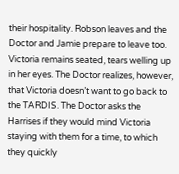their hospitality. Robson leaves and the Doctor and Jamie prepare to leave too. Victoria remains seated, tears welling up in her eyes. The Doctor realizes, however, that Victoria doesn’t want to go back to the TARDIS. The Doctor asks the Harrises if they would mind Victoria staying with them for a time, to which they quickly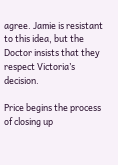agree. Jamie is resistant to this idea, but the Doctor insists that they respect Victoria’s decision.

Price begins the process of closing up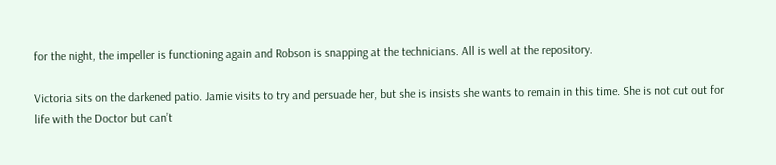for the night, the impeller is functioning again and Robson is snapping at the technicians. All is well at the repository.

Victoria sits on the darkened patio. Jamie visits to try and persuade her, but she is insists she wants to remain in this time. She is not cut out for life with the Doctor but can’t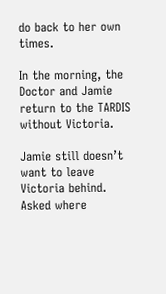do back to her own times.

In the morning, the Doctor and Jamie return to the TARDIS without Victoria.

Jamie still doesn’t want to leave Victoria behind. Asked where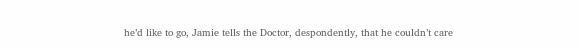he’d like to go, Jamie tells the Doctor, despondently, that he couldn’t care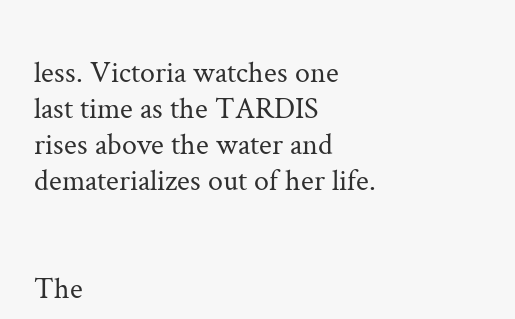less. Victoria watches one last time as the TARDIS rises above the water and dematerializes out of her life.


The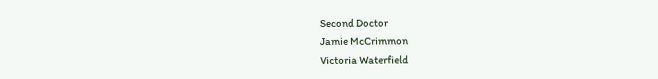Second Doctor
Jamie McCrimmon
Victoria Waterfield